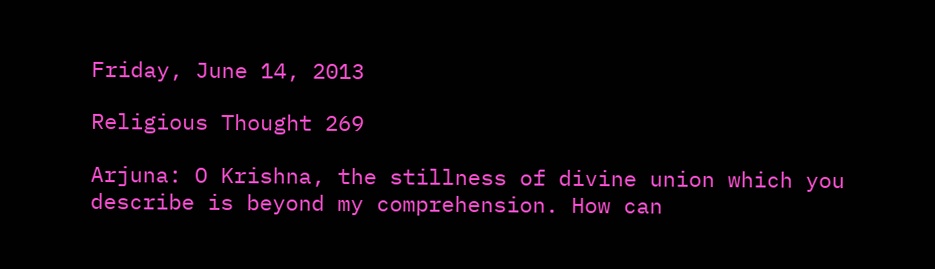Friday, June 14, 2013

Religious Thought 269

Arjuna: O Krishna, the stillness of divine union which you describe is beyond my comprehension. How can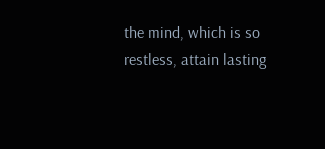the mind, which is so restless, attain lasting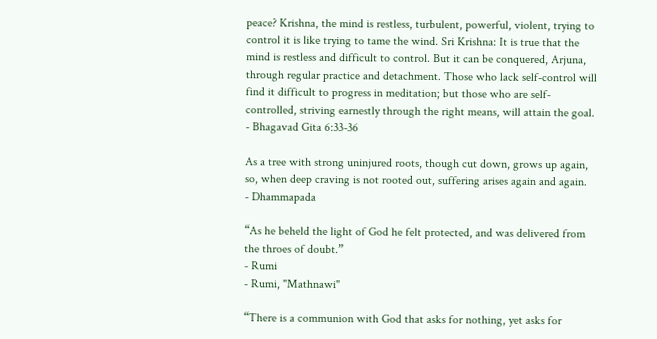peace? Krishna, the mind is restless, turbulent, powerful, violent, trying to control it is like trying to tame the wind. Sri Krishna: It is true that the mind is restless and difficult to control. But it can be conquered, Arjuna, through regular practice and detachment. Those who lack self-control will find it difficult to progress in meditation; but those who are self-controlled, striving earnestly through the right means, will attain the goal.
- Bhagavad Gita 6:33-36

As a tree with strong uninjured roots, though cut down, grows up again, so, when deep craving is not rooted out, suffering arises again and again.
- Dhammapada

“As he beheld the light of God he felt protected, and was delivered from the throes of doubt.”
- Rumi
- Rumi, "Mathnawi"

“There is a communion with God that asks for nothing, yet asks for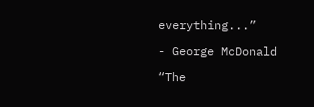everything...”

- George McDonald

“The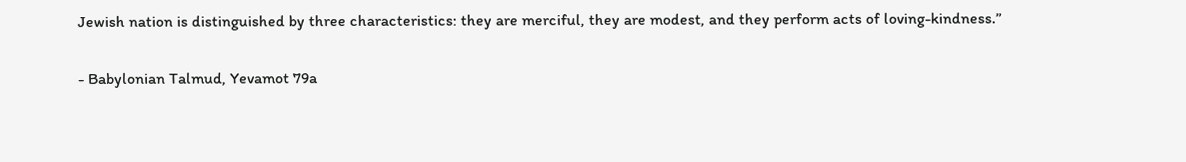Jewish nation is distinguished by three characteristics: they are merciful, they are modest, and they perform acts of loving-kindness.”

- Babylonian Talmud, Yevamot 79a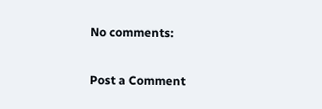No comments:

Post a Comment